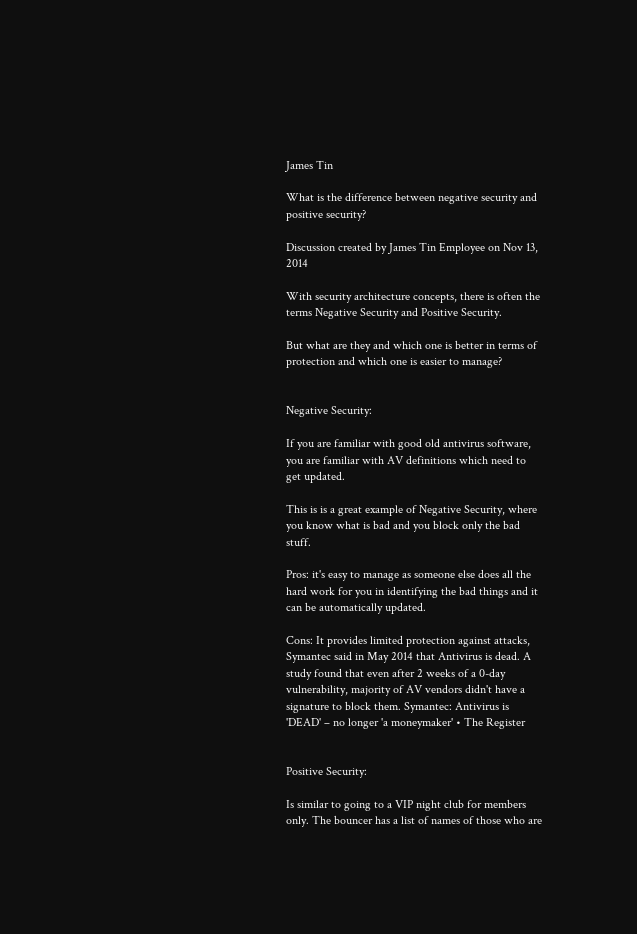James Tin

What is the difference between negative security and positive security?

Discussion created by James Tin Employee on Nov 13, 2014

With security architecture concepts, there is often the terms Negative Security and Positive Security.

But what are they and which one is better in terms of protection and which one is easier to manage?


Negative Security:

If you are familiar with good old antivirus software, you are familiar with AV definitions which need to get updated.

This is is a great example of Negative Security, where you know what is bad and you block only the bad stuff.

Pros: it's easy to manage as someone else does all the hard work for you in identifying the bad things and it can be automatically updated.

Cons: It provides limited protection against attacks, Symantec said in May 2014 that Antivirus is dead. A study found that even after 2 weeks of a 0-day vulnerability, majority of AV vendors didn't have a signature to block them. Symantec: Antivirus is 'DEAD' – no longer 'a moneymaker' • The Register


Positive Security:

Is similar to going to a VIP night club for members only. The bouncer has a list of names of those who are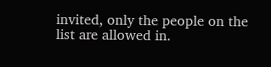invited, only the people on the list are allowed in.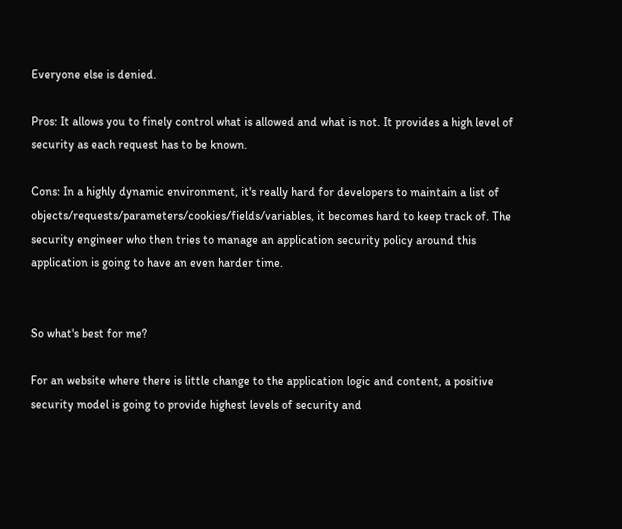Everyone else is denied.

Pros: It allows you to finely control what is allowed and what is not. It provides a high level of security as each request has to be known.

Cons: In a highly dynamic environment, it's really hard for developers to maintain a list of objects/requests/parameters/cookies/fields/variables, it becomes hard to keep track of. The security engineer who then tries to manage an application security policy around this application is going to have an even harder time.


So what's best for me?

For an website where there is little change to the application logic and content, a positive security model is going to provide highest levels of security and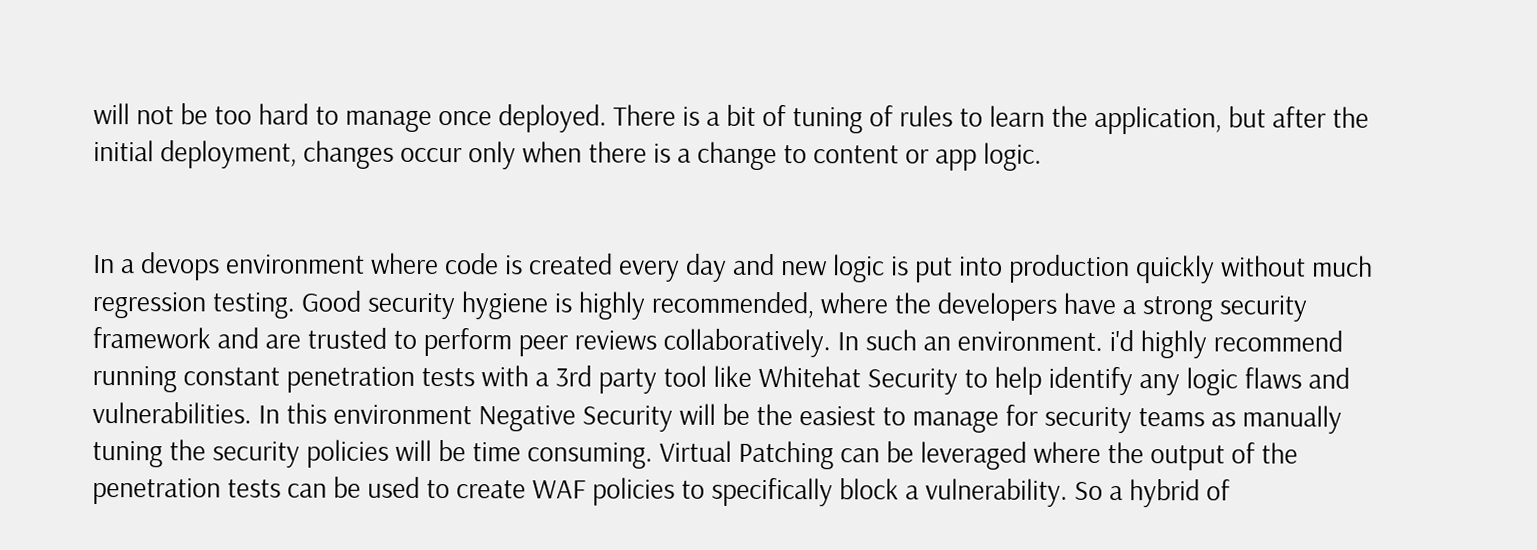will not be too hard to manage once deployed. There is a bit of tuning of rules to learn the application, but after the initial deployment, changes occur only when there is a change to content or app logic.


In a devops environment where code is created every day and new logic is put into production quickly without much regression testing. Good security hygiene is highly recommended, where the developers have a strong security framework and are trusted to perform peer reviews collaboratively. In such an environment. i'd highly recommend running constant penetration tests with a 3rd party tool like Whitehat Security to help identify any logic flaws and vulnerabilities. In this environment Negative Security will be the easiest to manage for security teams as manually tuning the security policies will be time consuming. Virtual Patching can be leveraged where the output of the penetration tests can be used to create WAF policies to specifically block a vulnerability. So a hybrid of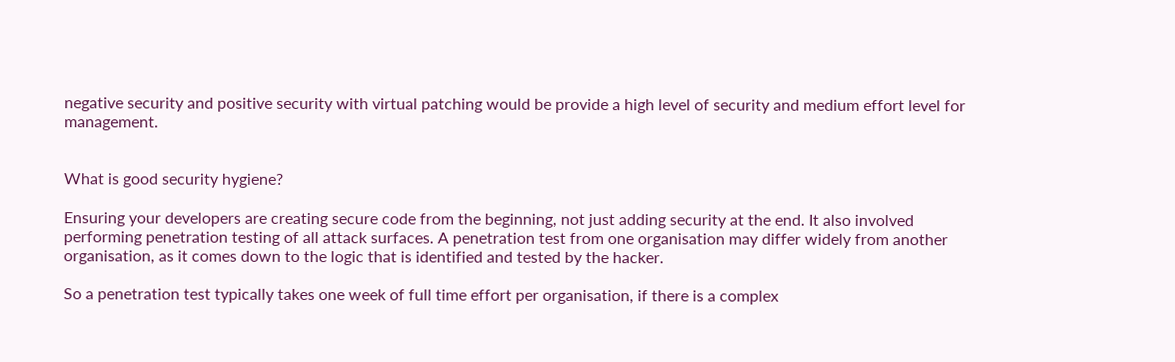negative security and positive security with virtual patching would be provide a high level of security and medium effort level for management.


What is good security hygiene?

Ensuring your developers are creating secure code from the beginning, not just adding security at the end. It also involved performing penetration testing of all attack surfaces. A penetration test from one organisation may differ widely from another organisation, as it comes down to the logic that is identified and tested by the hacker.

So a penetration test typically takes one week of full time effort per organisation, if there is a complex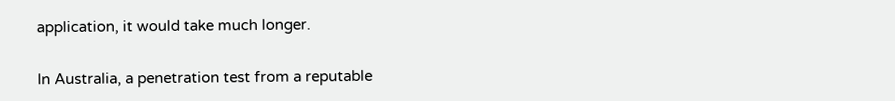application, it would take much longer.

In Australia, a penetration test from a reputable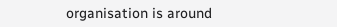organisation is around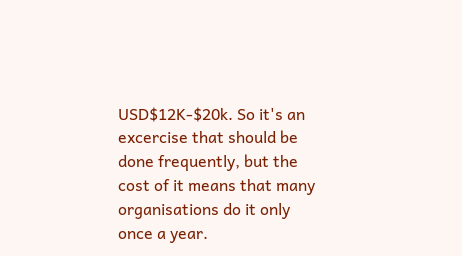USD$12K-$20k. So it's an excercise that should be done frequently, but the cost of it means that many organisations do it only once a year.